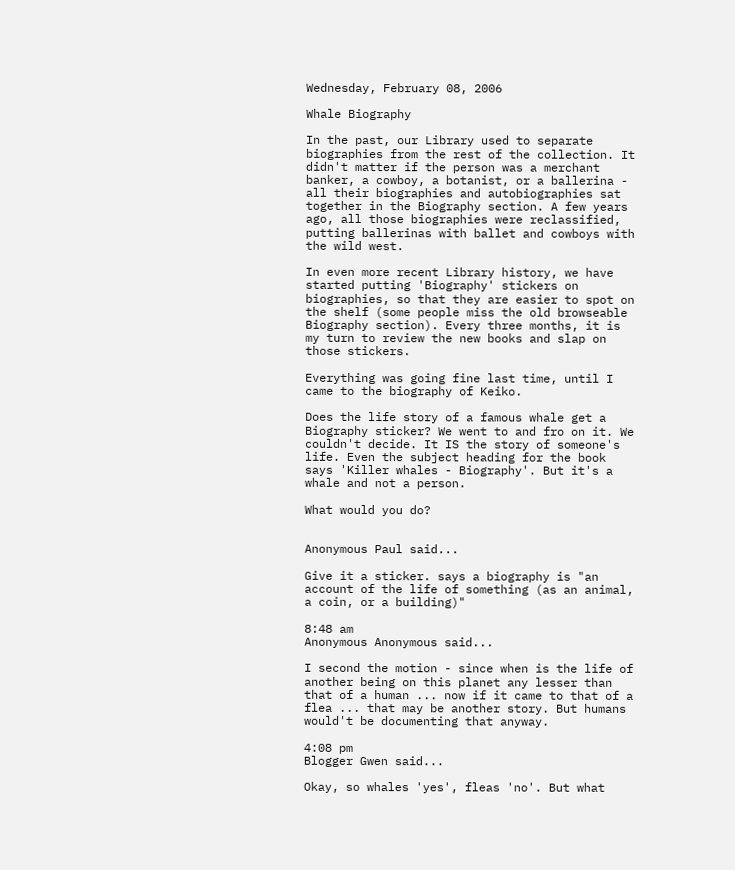Wednesday, February 08, 2006

Whale Biography

In the past, our Library used to separate biographies from the rest of the collection. It didn't matter if the person was a merchant banker, a cowboy, a botanist, or a ballerina - all their biographies and autobiographies sat together in the Biography section. A few years ago, all those biographies were reclassified, putting ballerinas with ballet and cowboys with the wild west.

In even more recent Library history, we have started putting 'Biography' stickers on biographies, so that they are easier to spot on the shelf (some people miss the old browseable Biography section). Every three months, it is my turn to review the new books and slap on those stickers.

Everything was going fine last time, until I came to the biography of Keiko.

Does the life story of a famous whale get a Biography sticker? We went to and fro on it. We couldn't decide. It IS the story of someone's life. Even the subject heading for the book says 'Killer whales - Biography'. But it's a whale and not a person.

What would you do?


Anonymous Paul said...

Give it a sticker. says a biography is "an account of the life of something (as an animal, a coin, or a building)"

8:48 am
Anonymous Anonymous said...

I second the motion - since when is the life of another being on this planet any lesser than that of a human ... now if it came to that of a flea ... that may be another story. But humans would't be documenting that anyway.

4:08 pm
Blogger Gwen said...

Okay, so whales 'yes', fleas 'no'. But what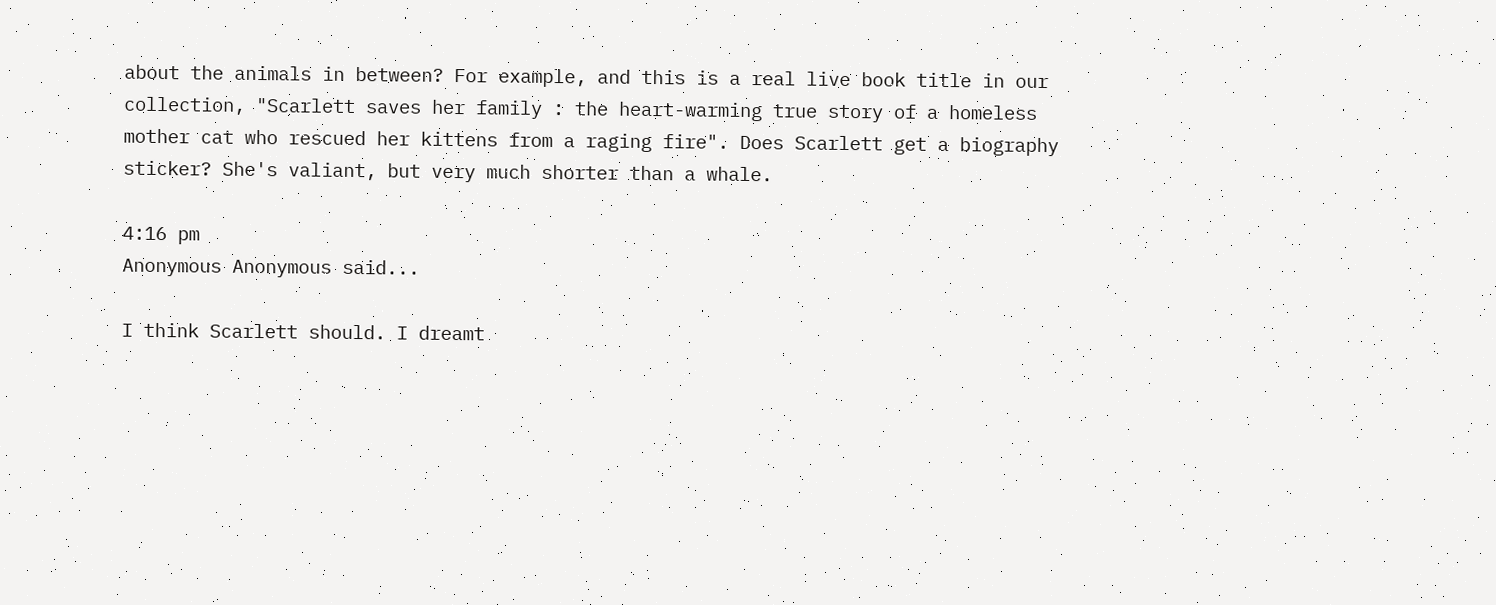about the animals in between? For example, and this is a real live book title in our collection, "Scarlett saves her family : the heart-warming true story of a homeless mother cat who rescued her kittens from a raging fire". Does Scarlett get a biography sticker? She's valiant, but very much shorter than a whale.

4:16 pm
Anonymous Anonymous said...

I think Scarlett should. I dreamt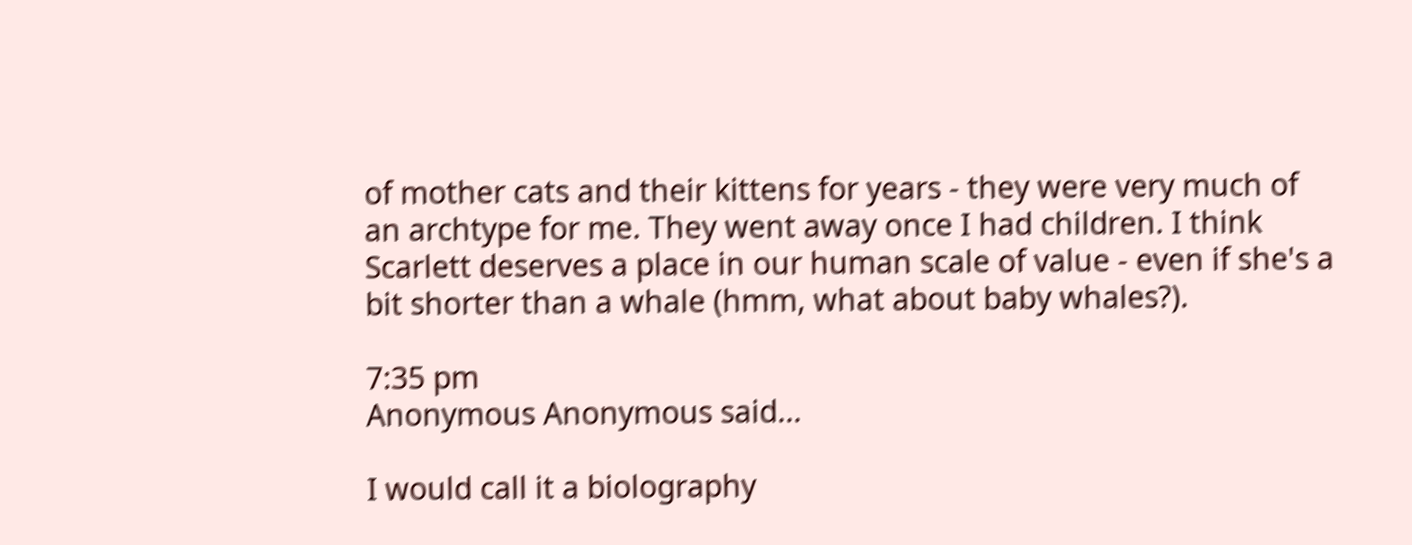of mother cats and their kittens for years - they were very much of an archtype for me. They went away once I had children. I think Scarlett deserves a place in our human scale of value - even if she's a bit shorter than a whale (hmm, what about baby whales?).

7:35 pm
Anonymous Anonymous said...

I would call it a biolography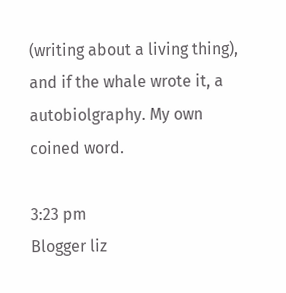(writing about a living thing), and if the whale wrote it, a autobiolgraphy. My own coined word.

3:23 pm
Blogger liz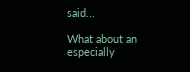said...

What about an especially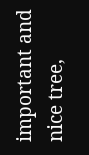important and nice tree,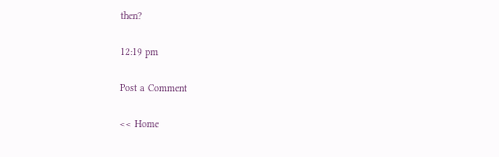then?

12:19 pm

Post a Comment

<< Home